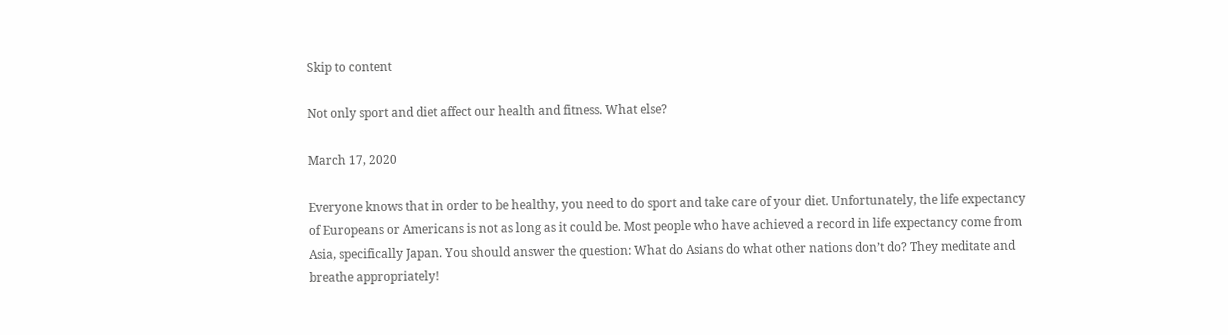Skip to content

Not only sport and diet affect our health and fitness. What else?

March 17, 2020

Everyone knows that in order to be healthy, you need to do sport and take care of your diet. Unfortunately, the life expectancy of Europeans or Americans is not as long as it could be. Most people who have achieved a record in life expectancy come from Asia, specifically Japan. You should answer the question: What do Asians do what other nations don’t do? They meditate and breathe appropriately!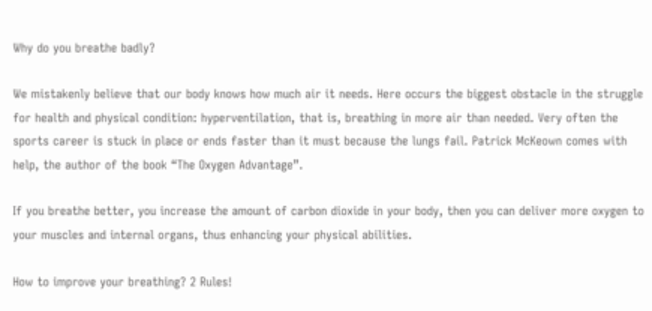Why do you breathe badly?

We mistakenly believe that our body knows how much air it needs. Here occurs the biggest obstacle in the struggle for health and physical condition: hyperventilation, that is, breathing in more air than needed. Very often the sports career is stuck in place or ends faster than it must because the lungs fail. Patrick McKeown comes with help, the author of the book “The Oxygen Advantage”.

If you breathe better, you increase the amount of carbon dioxide in your body, then you can deliver more oxygen to your muscles and internal organs, thus enhancing your physical abilities.

How to improve your breathing? 2 Rules!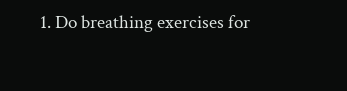1. Do breathing exercises for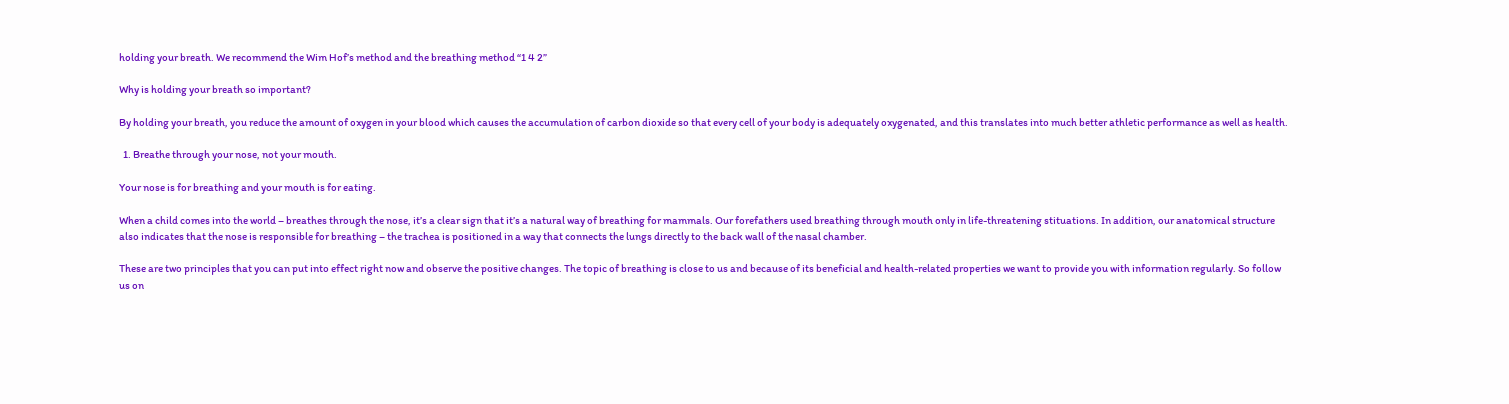holding your breath. We recommend the Wim Hof’s method and the breathing method “1 4 2”

Why is holding your breath so important?

By holding your breath, you reduce the amount of oxygen in your blood which causes the accumulation of carbon dioxide so that every cell of your body is adequately oxygenated, and this translates into much better athletic performance as well as health.

  1. Breathe through your nose, not your mouth.

Your nose is for breathing and your mouth is for eating.

When a child comes into the world – breathes through the nose, it’s a clear sign that it’s a natural way of breathing for mammals. Our forefathers used breathing through mouth only in life-threatening stituations. In addition, our anatomical structure also indicates that the nose is responsible for breathing – the trachea is positioned in a way that connects the lungs directly to the back wall of the nasal chamber.

These are two principles that you can put into effect right now and observe the positive changes. The topic of breathing is close to us and because of its beneficial and health-related properties we want to provide you with information regularly. So follow us on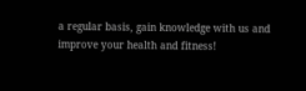a regular basis, gain knowledge with us and improve your health and fitness!